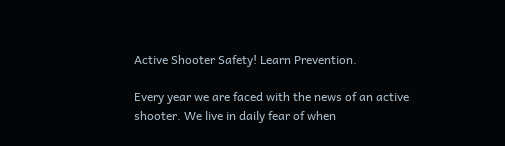Active Shooter Safety! Learn Prevention.

Every year we are faced with the news of an active shooter. We live in daily fear of when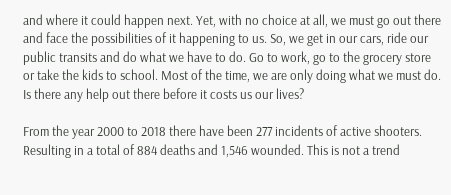and where it could happen next. Yet, with no choice at all, we must go out there and face the possibilities of it happening to us. So, we get in our cars, ride our public transits and do what we have to do. Go to work, go to the grocery store or take the kids to school. Most of the time, we are only doing what we must do. Is there any help out there before it costs us our lives?

From the year 2000 to 2018 there have been 277 incidents of active shooters. Resulting in a total of 884 deaths and 1,546 wounded. This is not a trend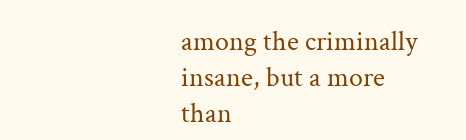among the criminally insane, but a more than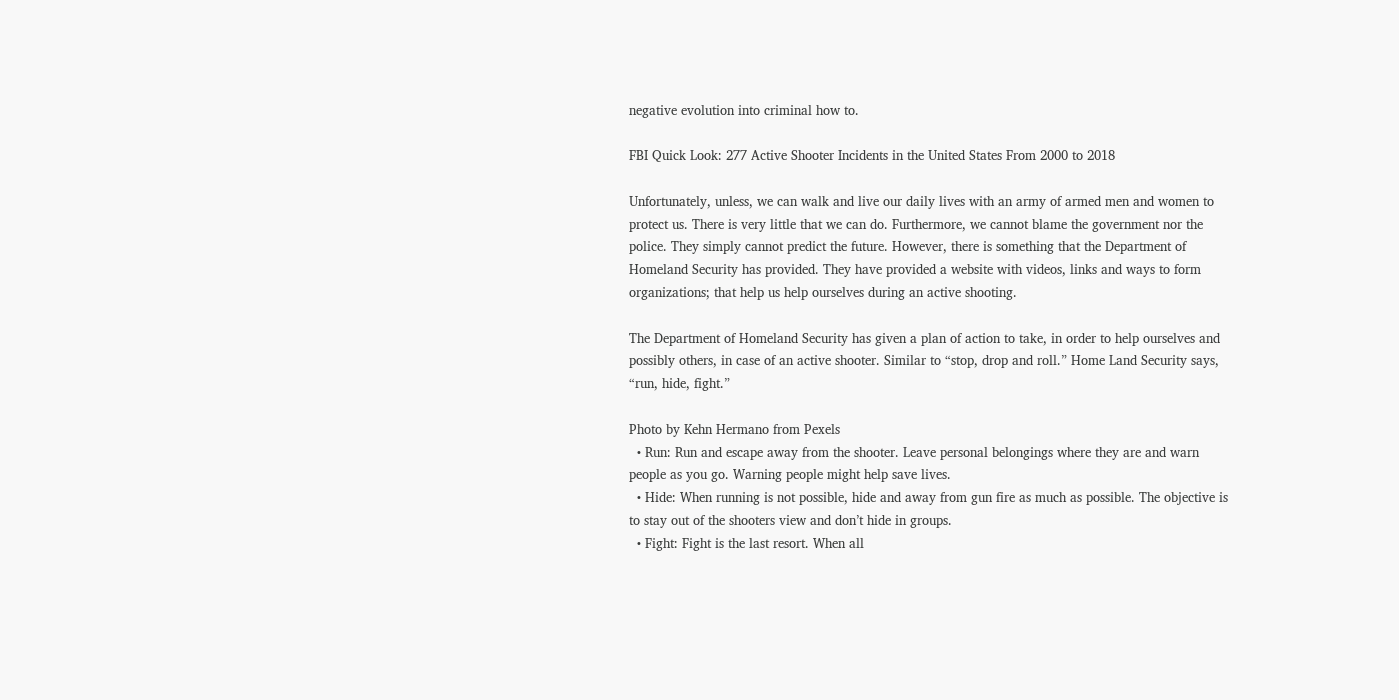negative evolution into criminal how to.

FBI Quick Look: 277 Active Shooter Incidents in the United States From 2000 to 2018

Unfortunately, unless, we can walk and live our daily lives with an army of armed men and women to protect us. There is very little that we can do. Furthermore, we cannot blame the government nor the police. They simply cannot predict the future. However, there is something that the Department of Homeland Security has provided. They have provided a website with videos, links and ways to form organizations; that help us help ourselves during an active shooting.

The Department of Homeland Security has given a plan of action to take, in order to help ourselves and possibly others, in case of an active shooter. Similar to “stop, drop and roll.” Home Land Security says, “run, hide, fight.”

Photo by Kehn Hermano from Pexels
  • Run: Run and escape away from the shooter. Leave personal belongings where they are and warn people as you go. Warning people might help save lives.
  • Hide: When running is not possible, hide and away from gun fire as much as possible. The objective is to stay out of the shooters view and don’t hide in groups.
  • Fight: Fight is the last resort. When all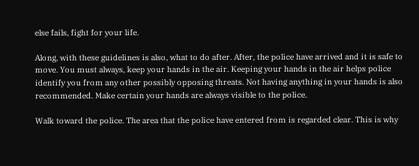else fails, fight for your life.

Along, with these guidelines is also, what to do after. After, the police have arrived and it is safe to move. You must always, keep your hands in the air. Keeping your hands in the air helps police identify you from any other possibly opposing threats. Not having anything in your hands is also recommended. Make certain your hands are always visible to the police.

Walk toward the police. The area that the police have entered from is regarded clear. This is why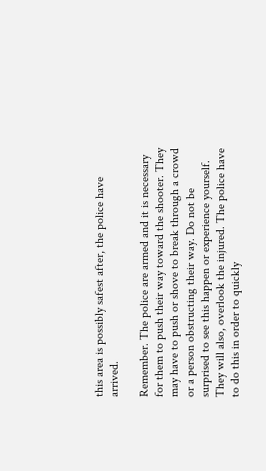this area is possibly safest after, the police have arrived.

Remember. The police are armed and it is necessary for them to push their way toward the shooter. They may have to push or shove to break through a crowd or a person obstructing their way. Do not be surprised to see this happen or experience yourself. They will also, overlook the injured. The police have to do this in order to quickly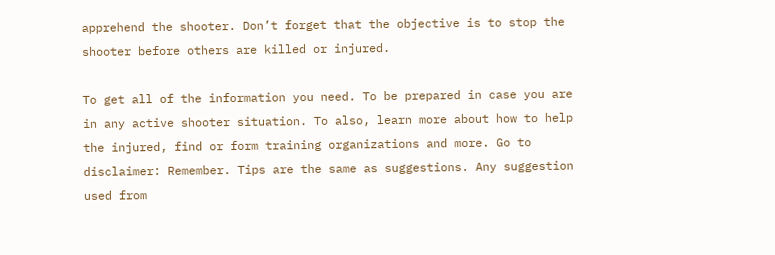apprehend the shooter. Don’t forget that the objective is to stop the shooter before others are killed or injured.

To get all of the information you need. To be prepared in case you are in any active shooter situation. To also, learn more about how to help the injured, find or form training organizations and more. Go to disclaimer: Remember. Tips are the same as suggestions. Any suggestion used from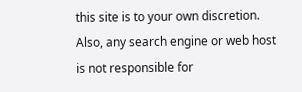this site is to your own discretion. Also, any search engine or web host is not responsible for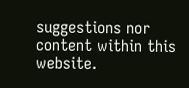suggestions nor content within this website.